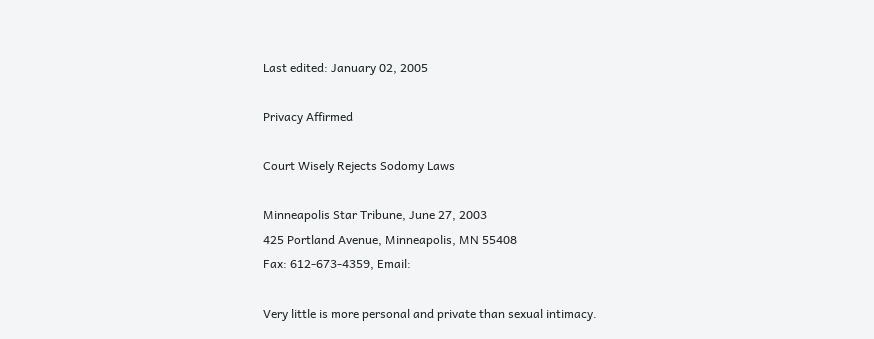Last edited: January 02, 2005

Privacy Affirmed

Court Wisely Rejects Sodomy Laws

Minneapolis Star Tribune, June 27, 2003
425 Portland Avenue, Minneapolis, MN 55408
Fax: 612-673-4359, Email:

Very little is more personal and private than sexual intimacy.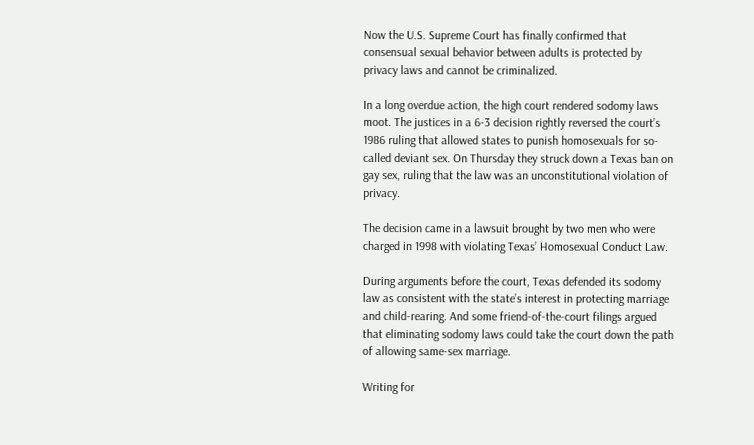Now the U.S. Supreme Court has finally confirmed that consensual sexual behavior between adults is protected by privacy laws and cannot be criminalized.

In a long overdue action, the high court rendered sodomy laws moot. The justices in a 6-3 decision rightly reversed the court’s 1986 ruling that allowed states to punish homosexuals for so-called deviant sex. On Thursday they struck down a Texas ban on gay sex, ruling that the law was an unconstitutional violation of privacy.

The decision came in a lawsuit brought by two men who were charged in 1998 with violating Texas’ Homosexual Conduct Law.

During arguments before the court, Texas defended its sodomy law as consistent with the state’s interest in protecting marriage and child-rearing. And some friend-of-the-court filings argued that eliminating sodomy laws could take the court down the path of allowing same-sex marriage.

Writing for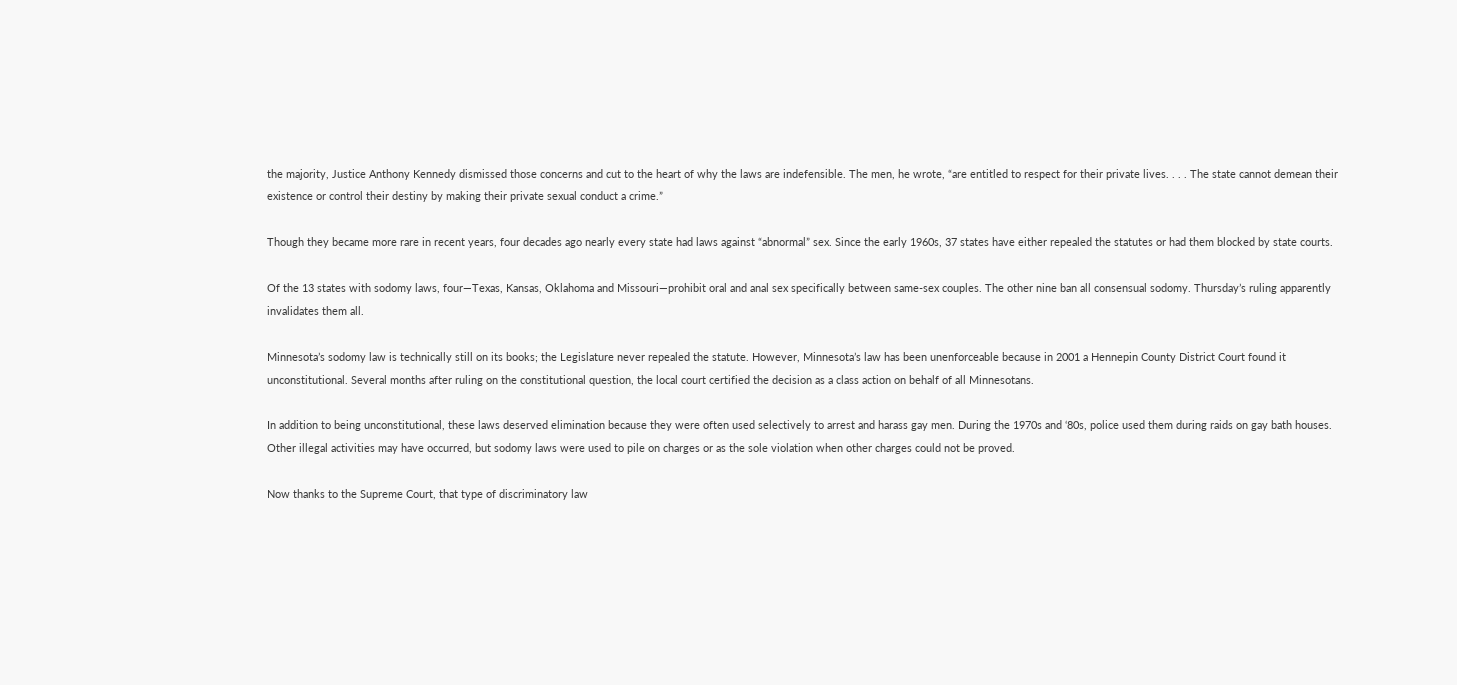the majority, Justice Anthony Kennedy dismissed those concerns and cut to the heart of why the laws are indefensible. The men, he wrote, “are entitled to respect for their private lives. . . . The state cannot demean their existence or control their destiny by making their private sexual conduct a crime.”

Though they became more rare in recent years, four decades ago nearly every state had laws against “abnormal” sex. Since the early 1960s, 37 states have either repealed the statutes or had them blocked by state courts.

Of the 13 states with sodomy laws, four—Texas, Kansas, Oklahoma and Missouri—prohibit oral and anal sex specifically between same-sex couples. The other nine ban all consensual sodomy. Thursday’s ruling apparently invalidates them all.

Minnesota’s sodomy law is technically still on its books; the Legislature never repealed the statute. However, Minnesota’s law has been unenforceable because in 2001 a Hennepin County District Court found it unconstitutional. Several months after ruling on the constitutional question, the local court certified the decision as a class action on behalf of all Minnesotans.

In addition to being unconstitutional, these laws deserved elimination because they were often used selectively to arrest and harass gay men. During the 1970s and ‘80s, police used them during raids on gay bath houses. Other illegal activities may have occurred, but sodomy laws were used to pile on charges or as the sole violation when other charges could not be proved.

Now thanks to the Supreme Court, that type of discriminatory law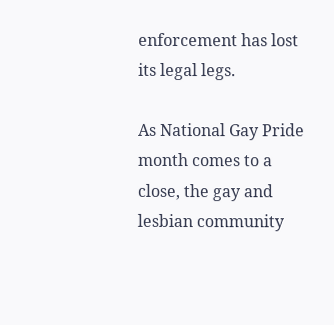enforcement has lost its legal legs.

As National Gay Pride month comes to a close, the gay and lesbian community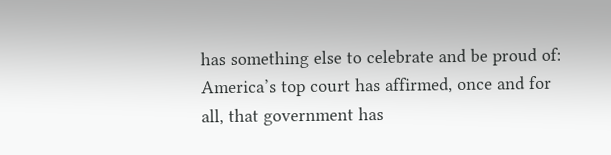has something else to celebrate and be proud of: America’s top court has affirmed, once and for all, that government has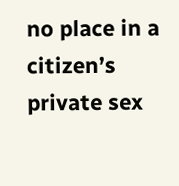no place in a citizen’s private sex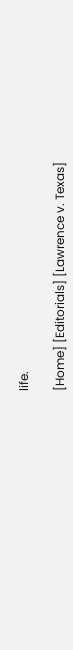life.

[Home] [Editorials] [Lawrence v. Texas]